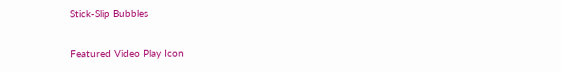Stick-Slip Bubbles

Featured Video Play Icon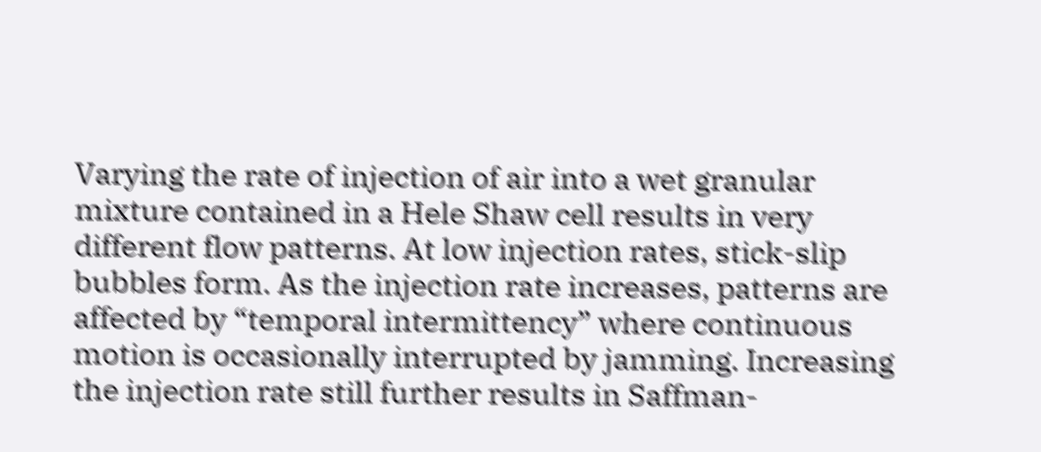Varying the rate of injection of air into a wet granular mixture contained in a Hele Shaw cell results in very different flow patterns. At low injection rates, stick-slip bubbles form. As the injection rate increases, patterns are affected by “temporal intermittency” where continuous motion is occasionally interrupted by jamming. Increasing the injection rate still further results in Saffman-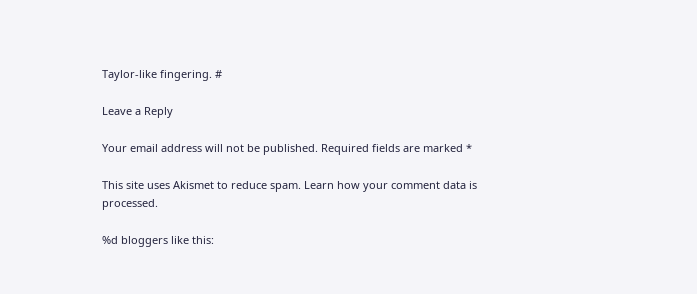Taylor-like fingering. #

Leave a Reply

Your email address will not be published. Required fields are marked *

This site uses Akismet to reduce spam. Learn how your comment data is processed.

%d bloggers like this: